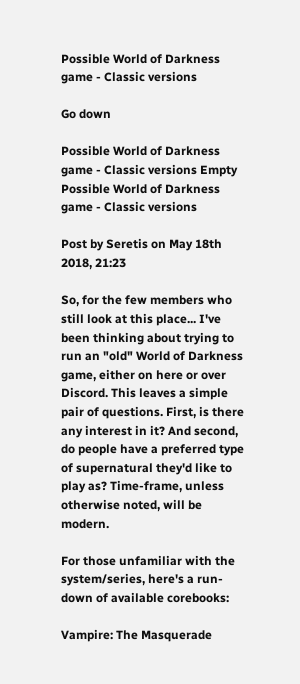Possible World of Darkness game - Classic versions

Go down

Possible World of Darkness game - Classic versions Empty Possible World of Darkness game - Classic versions

Post by Seretis on May 18th 2018, 21:23

So, for the few members who still look at this place... I've been thinking about trying to run an "old" World of Darkness game, either on here or over Discord. This leaves a simple pair of questions. First, is there any interest in it? And second, do people have a preferred type of supernatural they'd like to play as? Time-frame, unless otherwise noted, will be modern.

For those unfamiliar with the system/series, here's a run-down of available corebooks:

Vampire: The Masquerade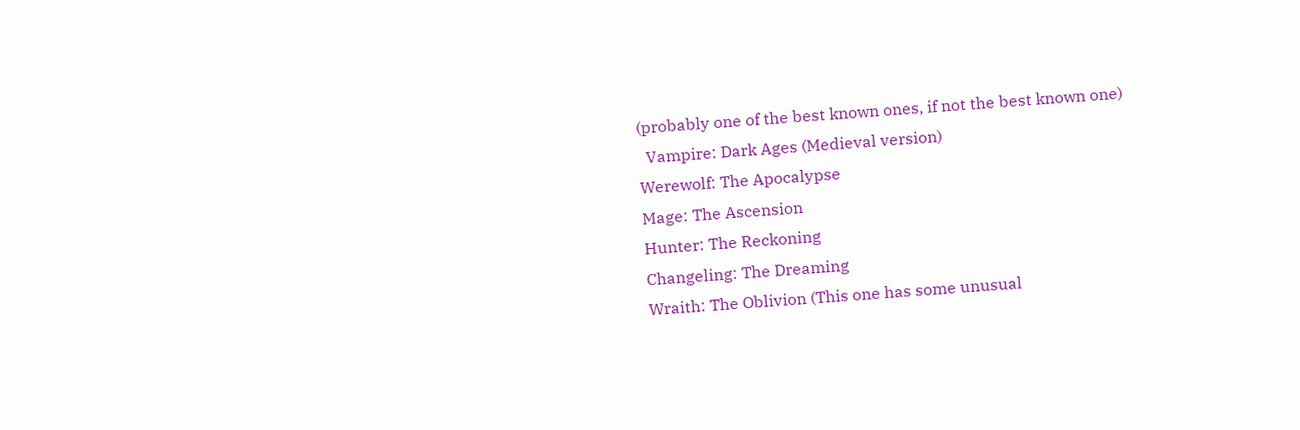(probably one of the best known ones, if not the best known one)
  Vampire: Dark Ages (Medieval version)
Werewolf: The Apocalypse
Mage: The Ascension
Hunter: The Reckoning
Changeling: The Dreaming
Wraith: The Oblivion (This one has some unusual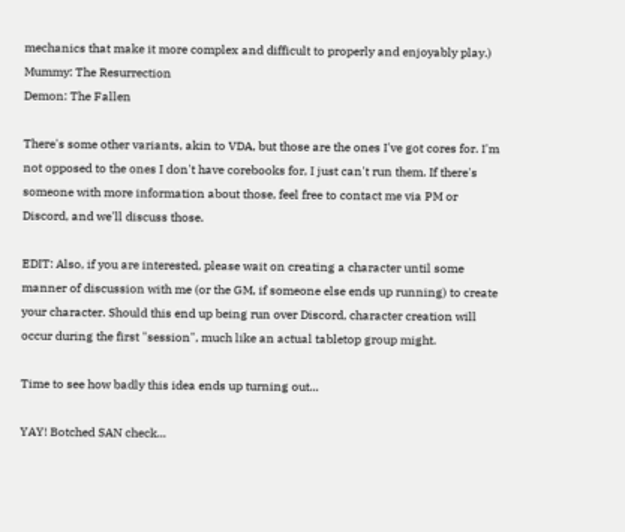mechanics that make it more complex and difficult to properly and enjoyably play.)
Mummy: The Resurrection
Demon: The Fallen

There's some other variants, akin to VDA, but those are the ones I've got cores for. I'm not opposed to the ones I don't have corebooks for, I just can't run them. If there's someone with more information about those, feel free to contact me via PM or Discord, and we'll discuss those.

EDIT: Also, if you are interested, please wait on creating a character until some manner of discussion with me (or the GM, if someone else ends up running) to create your character. Should this end up being run over Discord, character creation will occur during the first "session", much like an actual tabletop group might.

Time to see how badly this idea ends up turning out...

YAY! Botched SAN check...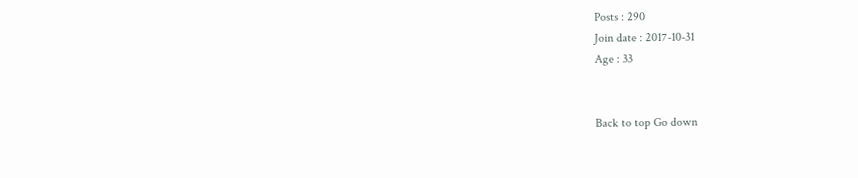Posts : 290
Join date : 2017-10-31
Age : 33


Back to top Go down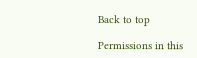Back to top

Permissions in this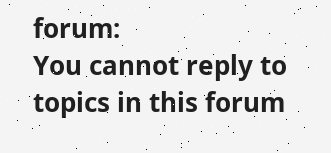forum:
You cannot reply to topics in this forum